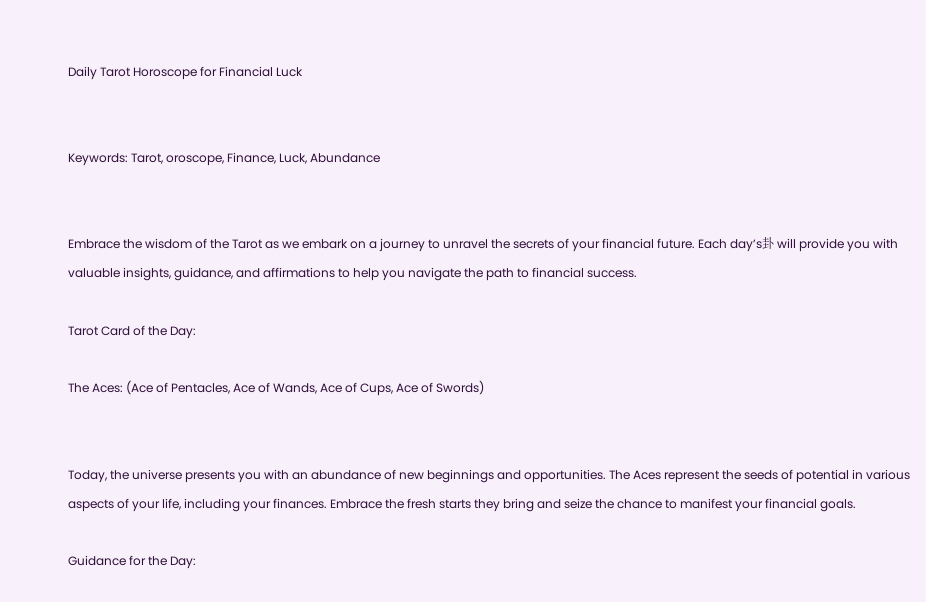Daily Tarot Horoscope for Financial Luck


Keywords: Tarot, oroscope, Finance, Luck, Abundance


Embrace the wisdom of the Tarot as we embark on a journey to unravel the secrets of your financial future. Each day’s卦 will provide you with valuable insights, guidance, and affirmations to help you navigate the path to financial success.

Tarot Card of the Day:

The Aces: (Ace of Pentacles, Ace of Wands, Ace of Cups, Ace of Swords)


Today, the universe presents you with an abundance of new beginnings and opportunities. The Aces represent the seeds of potential in various aspects of your life, including your finances. Embrace the fresh starts they bring and seize the chance to manifest your financial goals.

Guidance for the Day: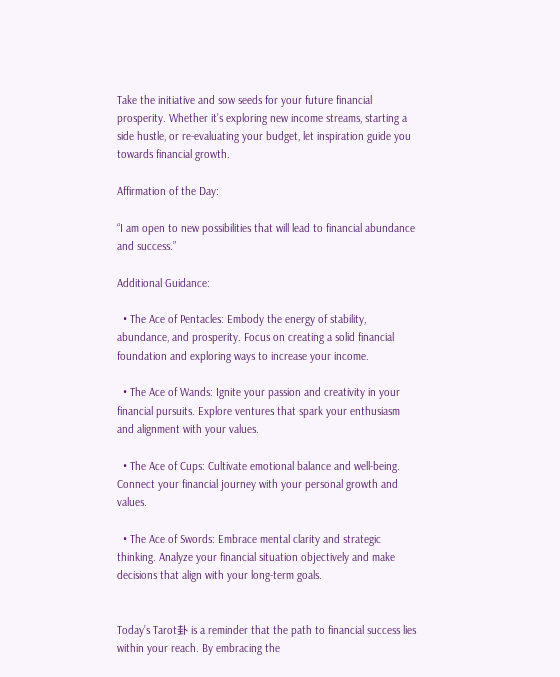Take the initiative and sow seeds for your future financial prosperity. Whether it’s exploring new income streams, starting a side hustle, or re-evaluating your budget, let inspiration guide you towards financial growth.

Affirmation of the Day:

“I am open to new possibilities that will lead to financial abundance and success.”

Additional Guidance:

  • The Ace of Pentacles: Embody the energy of stability, abundance, and prosperity. Focus on creating a solid financial foundation and exploring ways to increase your income.

  • The Ace of Wands: Ignite your passion and creativity in your financial pursuits. Explore ventures that spark your enthusiasm and alignment with your values.

  • The Ace of Cups: Cultivate emotional balance and well-being. Connect your financial journey with your personal growth and values.

  • The Ace of Swords: Embrace mental clarity and strategic thinking. Analyze your financial situation objectively and make decisions that align with your long-term goals.


Today’s Tarot卦 is a reminder that the path to financial success lies within your reach. By embracing the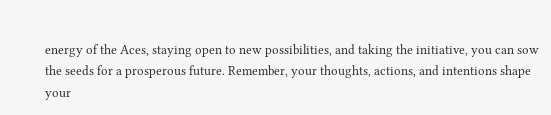energy of the Aces, staying open to new possibilities, and taking the initiative, you can sow the seeds for a prosperous future. Remember, your thoughts, actions, and intentions shape your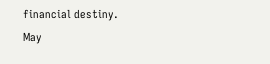financial destiny. May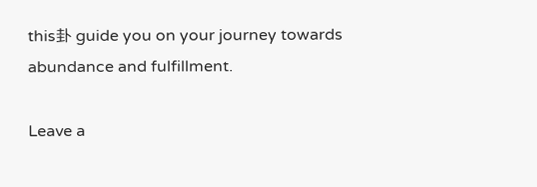this卦 guide you on your journey towards abundance and fulfillment.

Leave a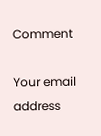Comment

Your email address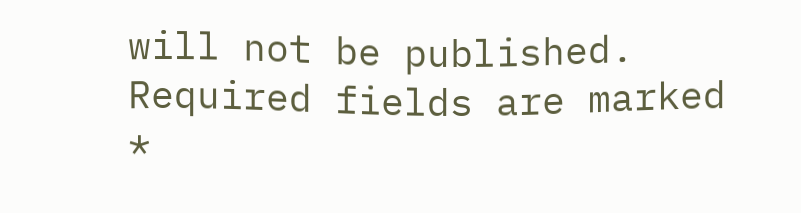will not be published. Required fields are marked *